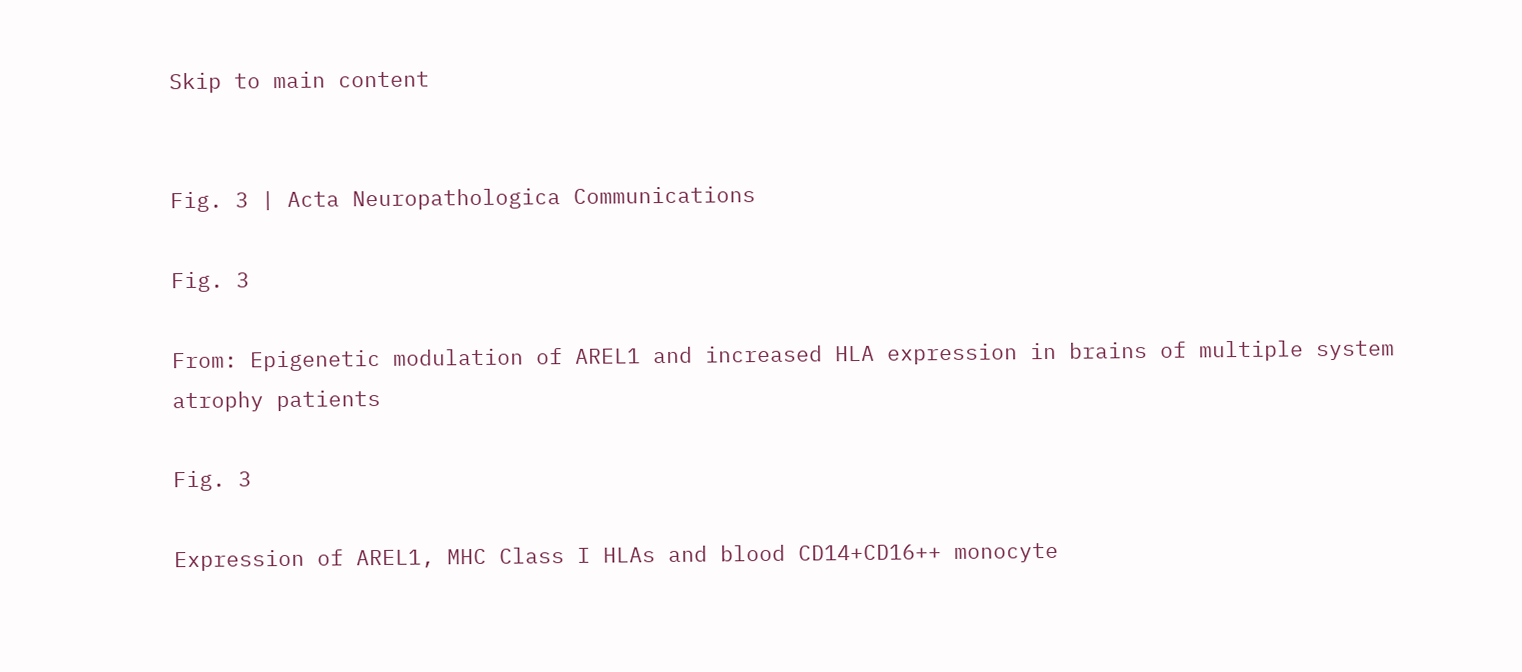Skip to main content


Fig. 3 | Acta Neuropathologica Communications

Fig. 3

From: Epigenetic modulation of AREL1 and increased HLA expression in brains of multiple system atrophy patients

Fig. 3

Expression of AREL1, MHC Class I HLAs and blood CD14+CD16++ monocyte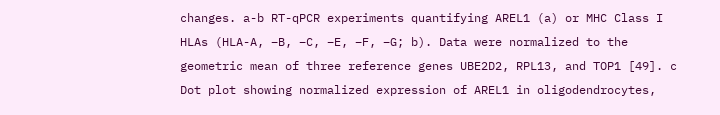changes. a-b RT-qPCR experiments quantifying AREL1 (a) or MHC Class I HLAs (HLA-A, −B, −C, −E, −F, −G; b). Data were normalized to the geometric mean of three reference genes UBE2D2, RPL13, and TOP1 [49]. c Dot plot showing normalized expression of AREL1 in oligodendrocytes,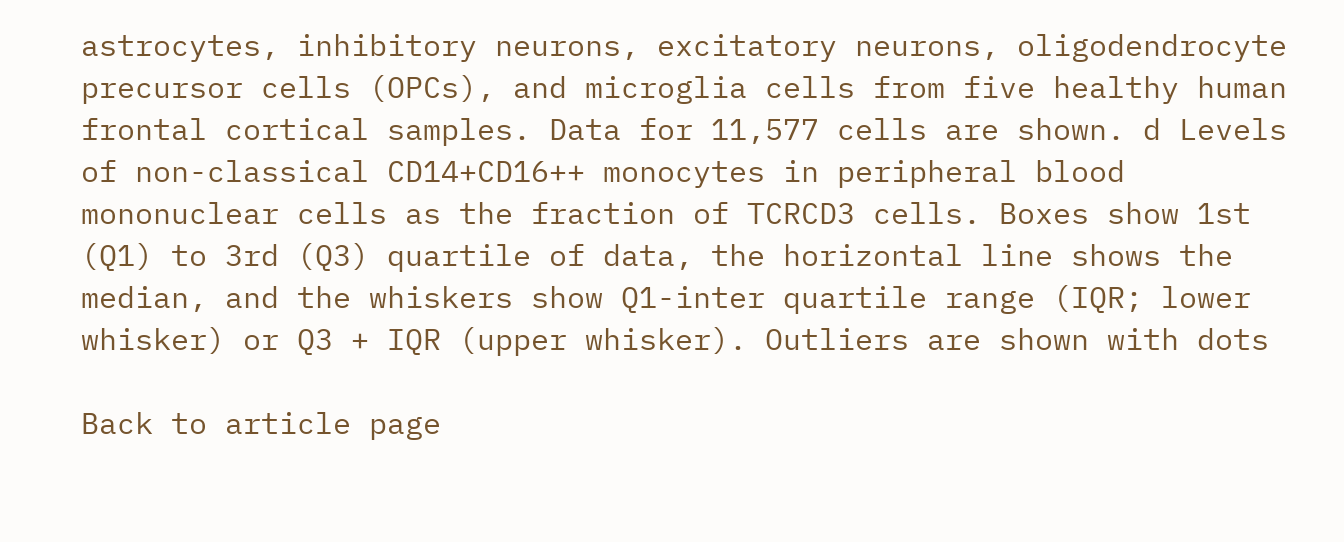astrocytes, inhibitory neurons, excitatory neurons, oligodendrocyte precursor cells (OPCs), and microglia cells from five healthy human frontal cortical samples. Data for 11,577 cells are shown. d Levels of non-classical CD14+CD16++ monocytes in peripheral blood mononuclear cells as the fraction of TCRCD3 cells. Boxes show 1st (Q1) to 3rd (Q3) quartile of data, the horizontal line shows the median, and the whiskers show Q1-inter quartile range (IQR; lower whisker) or Q3 + IQR (upper whisker). Outliers are shown with dots

Back to article page